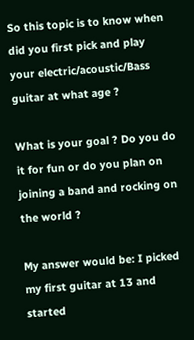So this topic is to know when did you first pick and play your electric/acoustic/Bass guitar at what age ?

What is your goal ? Do you do it for fun or do you plan on joining a band and rocking on the world ?

My answer would be: I picked my first guitar at 13 and started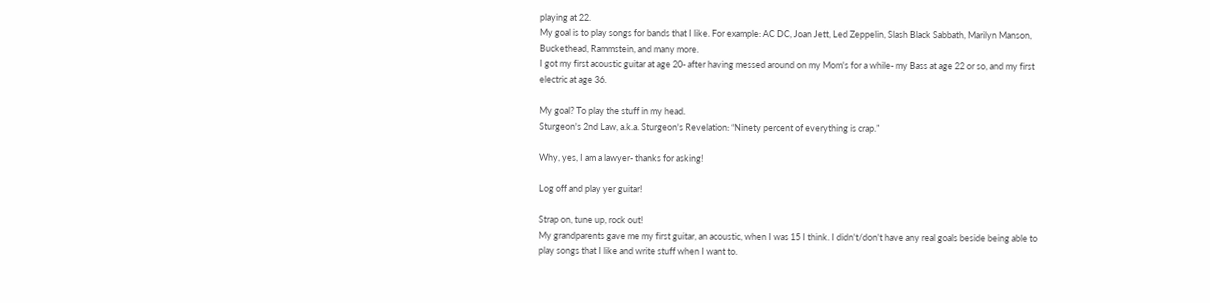playing at 22.
My goal is to play songs for bands that I like. For example: AC DC, Joan Jett, Led Zeppelin, Slash Black Sabbath, Marilyn Manson, Buckethead, Rammstein, and many more.
I got my first acoustic guitar at age 20- after having messed around on my Mom's for a while- my Bass at age 22 or so, and my first electric at age 36.

My goal? To play the stuff in my head.
Sturgeon's 2nd Law, a.k.a. Sturgeon's Revelation: “Ninety percent of everything is crap.”

Why, yes, I am a lawyer- thanks for asking!

Log off and play yer guitar!

Strap on, tune up, rock out!
My grandparents gave me my first guitar, an acoustic, when I was 15 I think. I didn't/don't have any real goals beside being able to play songs that I like and write stuff when I want to.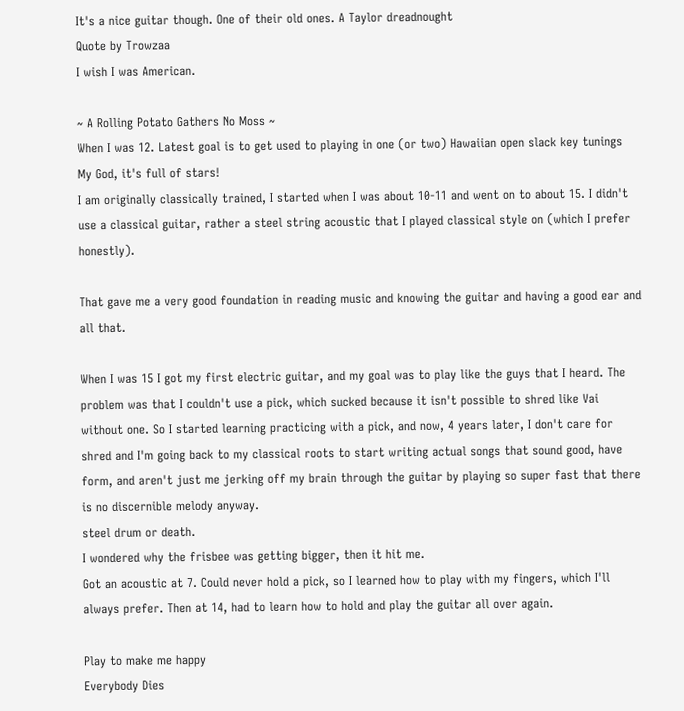It's a nice guitar though. One of their old ones. A Taylor dreadnought
Quote by Trowzaa
I wish I was American.

~ A Rolling Potato Gathers No Moss ~
When I was 12. Latest goal is to get used to playing in one (or two) Hawaiian open slack key tunings
My God, it's full of stars!
I am originally classically trained, I started when I was about 10-11 and went on to about 15. I didn't use a classical guitar, rather a steel string acoustic that I played classical style on (which I prefer honestly).

That gave me a very good foundation in reading music and knowing the guitar and having a good ear and all that.

When I was 15 I got my first electric guitar, and my goal was to play like the guys that I heard. The problem was that I couldn't use a pick, which sucked because it isn't possible to shred like Vai without one. So I started learning practicing with a pick, and now, 4 years later, I don't care for shred and I'm going back to my classical roots to start writing actual songs that sound good, have form, and aren't just me jerking off my brain through the guitar by playing so super fast that there is no discernible melody anyway.
steel drum or death.
I wondered why the frisbee was getting bigger, then it hit me.
Got an acoustic at 7. Could never hold a pick, so I learned how to play with my fingers, which I'll always prefer. Then at 14, had to learn how to hold and play the guitar all over again.

Play to make me happy
Everybody Dies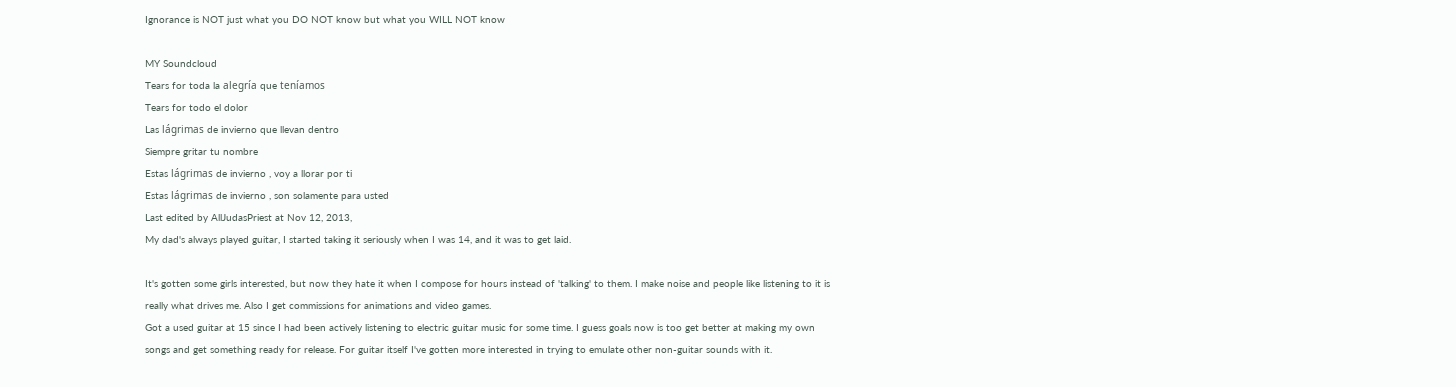Ignorance is NOT just what you DO NOT know but what you WILL NOT know

MY Soundcloud
Tears for toda la alegría que teníamos
Tears for todo el dolor
Las lágrimas de invierno que llevan dentro
Siempre gritar tu nombre
Estas lágrimas de invierno , voy a llorar por ti
Estas lágrimas de invierno , son solamente para usted
Last edited by AllJudasPriest at Nov 12, 2013,
My dad's always played guitar, I started taking it seriously when I was 14, and it was to get laid.

It's gotten some girls interested, but now they hate it when I compose for hours instead of 'talking' to them. I make noise and people like listening to it is really what drives me. Also I get commissions for animations and video games.
Got a used guitar at 15 since I had been actively listening to electric guitar music for some time. I guess goals now is too get better at making my own songs and get something ready for release. For guitar itself I've gotten more interested in trying to emulate other non-guitar sounds with it.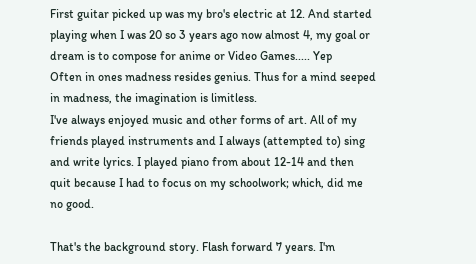First guitar picked up was my bro's electric at 12. And started playing when I was 20 so 3 years ago now almost 4, my goal or dream is to compose for anime or Video Games..... Yep
Often in ones madness resides genius. Thus for a mind seeped in madness, the imagination is limitless.
I've always enjoyed music and other forms of art. All of my friends played instruments and I always (attempted to) sing and write lyrics. I played piano from about 12-14 and then quit because I had to focus on my schoolwork; which, did me no good.

That's the background story. Flash forward 7 years. I'm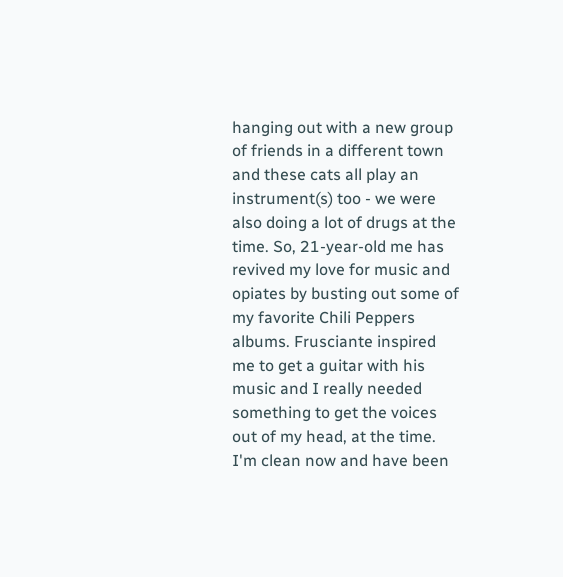hanging out with a new group of friends in a different town and these cats all play an instrument(s) too - we were also doing a lot of drugs at the time. So, 21-year-old me has revived my love for music and opiates by busting out some of my favorite Chili Peppers albums. Frusciante inspired me to get a guitar with his music and I really needed something to get the voices out of my head, at the time. I'm clean now and have been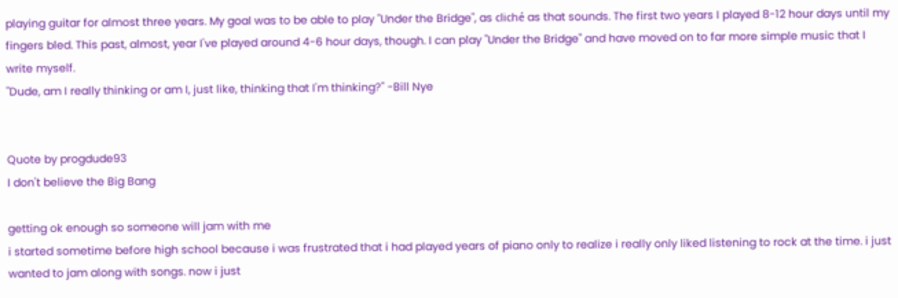playing guitar for almost three years. My goal was to be able to play "Under the Bridge", as cliché as that sounds. The first two years I played 8-12 hour days until my fingers bled. This past, almost, year I've played around 4-6 hour days, though. I can play "Under the Bridge" and have moved on to far more simple music that I write myself.
"Dude, am I really thinking or am I, just like, thinking that I'm thinking?" -Bill Nye


Quote by progdude93
I don't believe the Big Bang

getting ok enough so someone will jam with me
i started sometime before high school because i was frustrated that i had played years of piano only to realize i really only liked listening to rock at the time. i just wanted to jam along with songs. now i just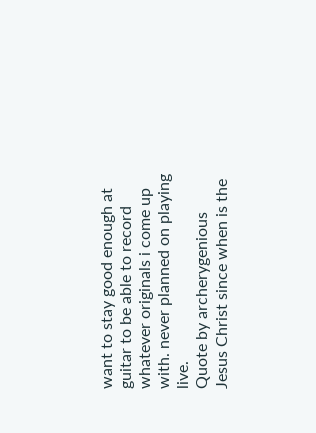want to stay good enough at guitar to be able to record whatever originals i come up with. never planned on playing live.
Quote by archerygenious
Jesus Christ since when is the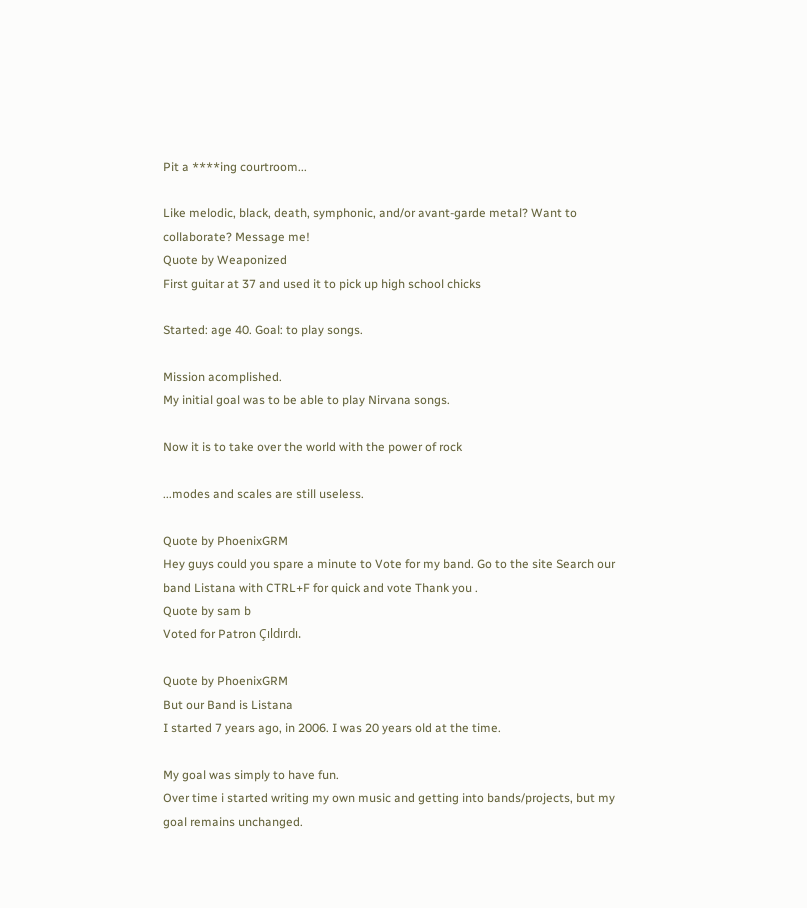Pit a ****ing courtroom...

Like melodic, black, death, symphonic, and/or avant-garde metal? Want to collaborate? Message me!
Quote by Weaponized
First guitar at 37 and used it to pick up high school chicks

Started: age 40. Goal: to play songs.

Mission acomplished.
My initial goal was to be able to play Nirvana songs.

Now it is to take over the world with the power of rock

...modes and scales are still useless.

Quote by PhoenixGRM
Hey guys could you spare a minute to Vote for my band. Go to the site Search our band Listana with CTRL+F for quick and vote Thank you .
Quote by sam b
Voted for Patron Çıldırdı.

Quote by PhoenixGRM
But our Band is Listana
I started 7 years ago, in 2006. I was 20 years old at the time.

My goal was simply to have fun.
Over time i started writing my own music and getting into bands/projects, but my goal remains unchanged.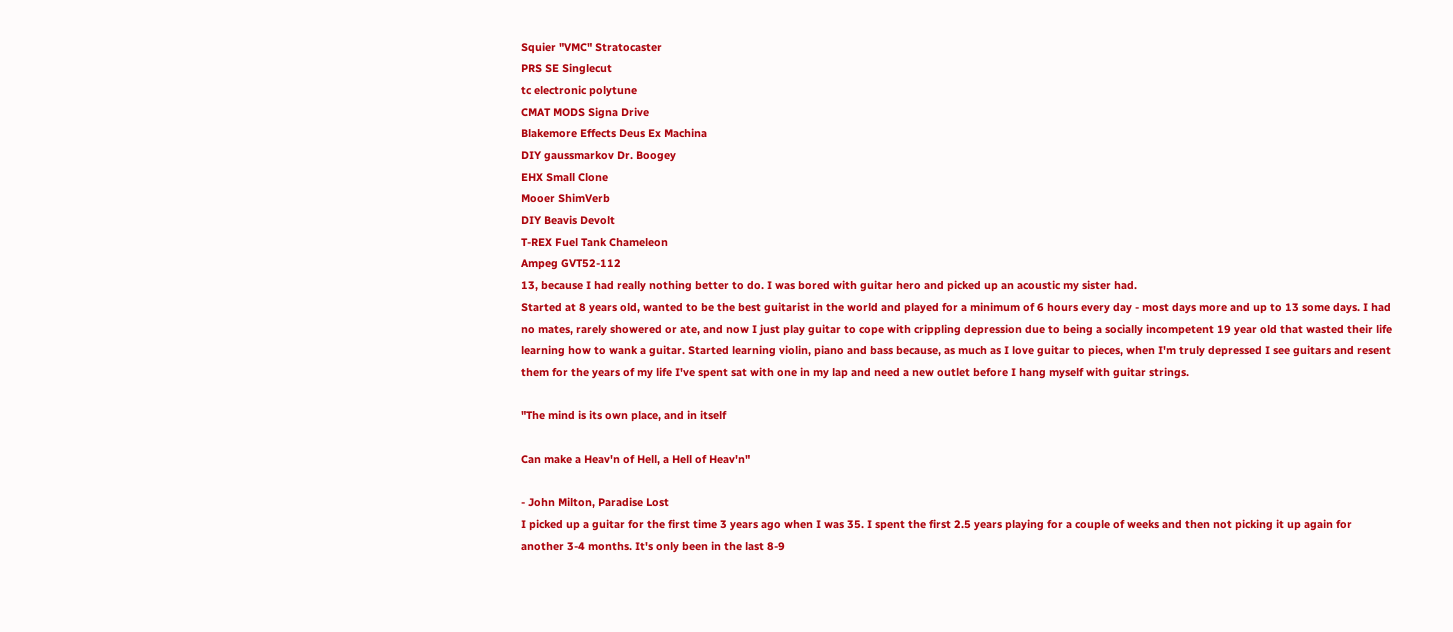Squier "VMC" Stratocaster
PRS SE Singlecut
tc electronic polytune
CMAT MODS Signa Drive
Blakemore Effects Deus Ex Machina
DIY gaussmarkov Dr. Boogey
EHX Small Clone
Mooer ShimVerb
DIY Beavis Devolt
T-REX Fuel Tank Chameleon
Ampeg GVT52-112
13, because I had really nothing better to do. I was bored with guitar hero and picked up an acoustic my sister had.
Started at 8 years old, wanted to be the best guitarist in the world and played for a minimum of 6 hours every day - most days more and up to 13 some days. I had no mates, rarely showered or ate, and now I just play guitar to cope with crippling depression due to being a socially incompetent 19 year old that wasted their life learning how to wank a guitar. Started learning violin, piano and bass because, as much as I love guitar to pieces, when I'm truly depressed I see guitars and resent them for the years of my life I've spent sat with one in my lap and need a new outlet before I hang myself with guitar strings.

"The mind is its own place, and in itself

Can make a Heav'n of Hell, a Hell of Heav'n"

- John Milton, Paradise Lost
I picked up a guitar for the first time 3 years ago when I was 35. I spent the first 2.5 years playing for a couple of weeks and then not picking it up again for another 3-4 months. It's only been in the last 8-9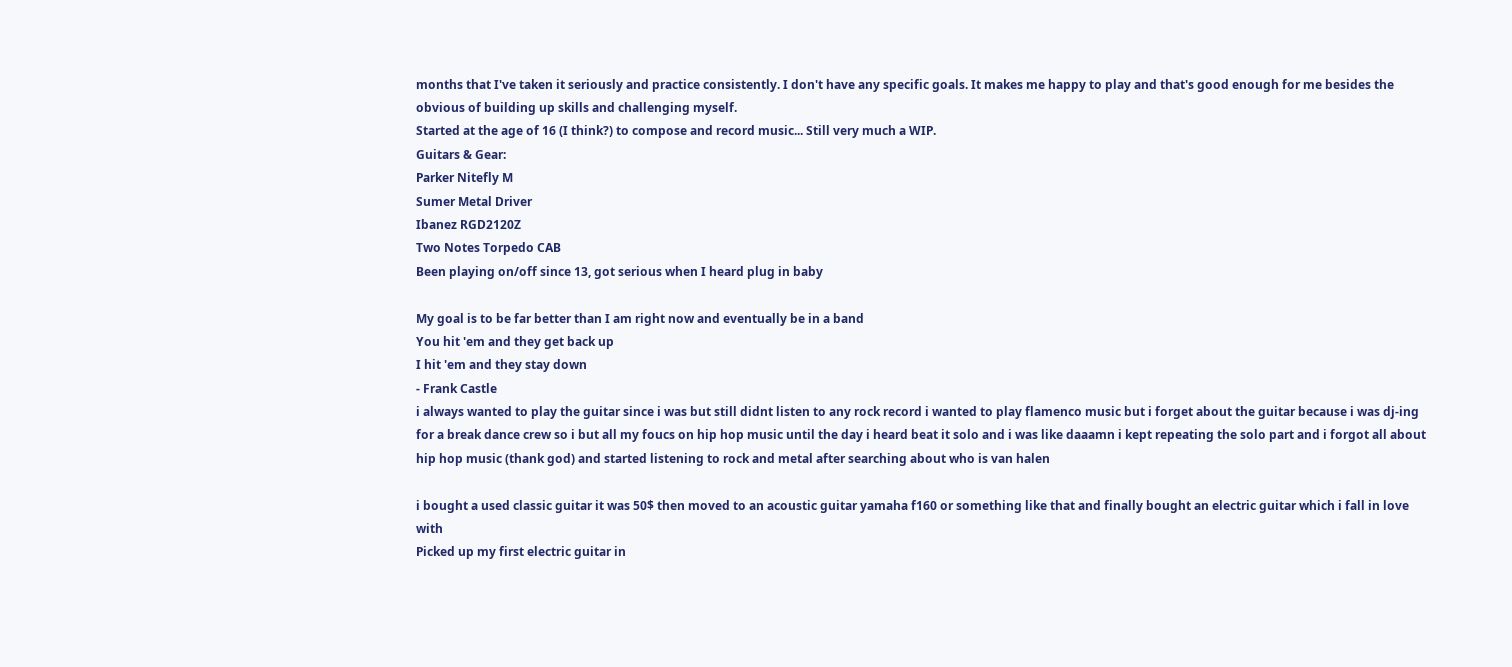months that I've taken it seriously and practice consistently. I don't have any specific goals. It makes me happy to play and that's good enough for me besides the obvious of building up skills and challenging myself.
Started at the age of 16 (I think?) to compose and record music... Still very much a WIP.
Guitars & Gear:
Parker Nitefly M
Sumer Metal Driver
Ibanez RGD2120Z
Two Notes Torpedo CAB
Been playing on/off since 13, got serious when I heard plug in baby

My goal is to be far better than I am right now and eventually be in a band
You hit 'em and they get back up
I hit 'em and they stay down
- Frank Castle
i always wanted to play the guitar since i was but still didnt listen to any rock record i wanted to play flamenco music but i forget about the guitar because i was dj-ing for a break dance crew so i but all my foucs on hip hop music until the day i heard beat it solo and i was like daaamn i kept repeating the solo part and i forgot all about hip hop music (thank god) and started listening to rock and metal after searching about who is van halen

i bought a used classic guitar it was 50$ then moved to an acoustic guitar yamaha f160 or something like that and finally bought an electric guitar which i fall in love with
Picked up my first electric guitar in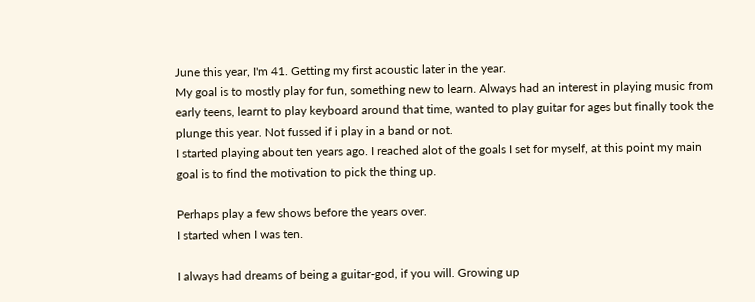June this year, I'm 41. Getting my first acoustic later in the year.
My goal is to mostly play for fun, something new to learn. Always had an interest in playing music from early teens, learnt to play keyboard around that time, wanted to play guitar for ages but finally took the plunge this year. Not fussed if i play in a band or not.
I started playing about ten years ago. I reached alot of the goals I set for myself, at this point my main goal is to find the motivation to pick the thing up.

Perhaps play a few shows before the years over.
I started when I was ten.

I always had dreams of being a guitar-god, if you will. Growing up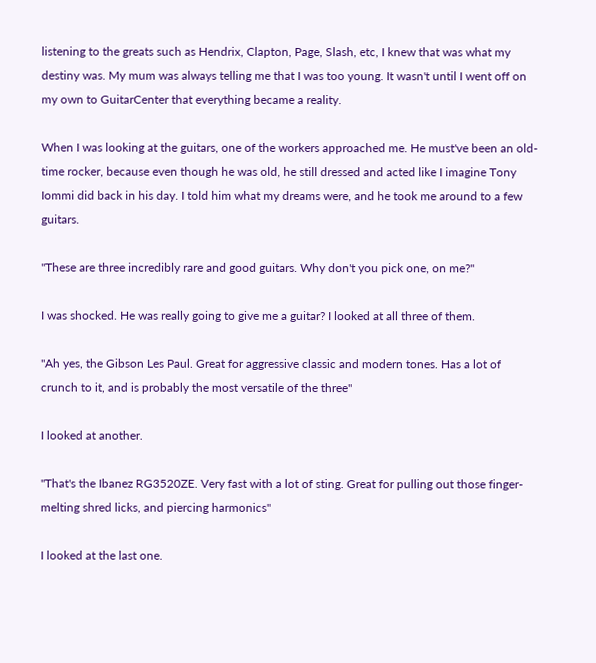listening to the greats such as Hendrix, Clapton, Page, Slash, etc, I knew that was what my destiny was. My mum was always telling me that I was too young. It wasn't until I went off on my own to GuitarCenter that everything became a reality.

When I was looking at the guitars, one of the workers approached me. He must've been an old-time rocker, because even though he was old, he still dressed and acted like I imagine Tony Iommi did back in his day. I told him what my dreams were, and he took me around to a few guitars.

"These are three incredibly rare and good guitars. Why don't you pick one, on me?"

I was shocked. He was really going to give me a guitar? I looked at all three of them.

"Ah yes, the Gibson Les Paul. Great for aggressive classic and modern tones. Has a lot of crunch to it, and is probably the most versatile of the three"

I looked at another.

"That's the Ibanez RG3520ZE. Very fast with a lot of sting. Great for pulling out those finger-melting shred licks, and piercing harmonics"

I looked at the last one.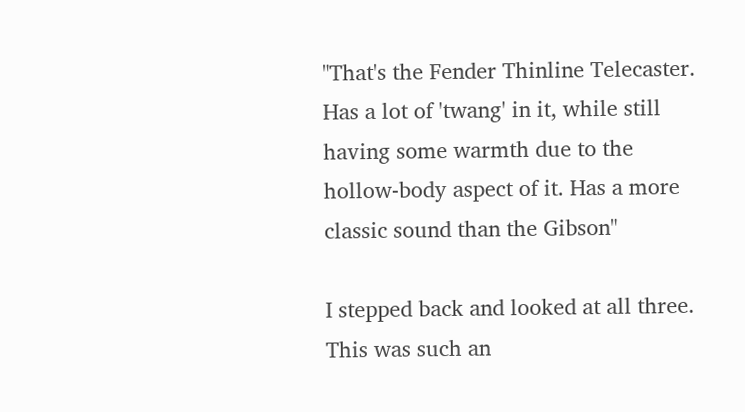"That's the Fender Thinline Telecaster. Has a lot of 'twang' in it, while still having some warmth due to the hollow-body aspect of it. Has a more classic sound than the Gibson"

I stepped back and looked at all three. This was such an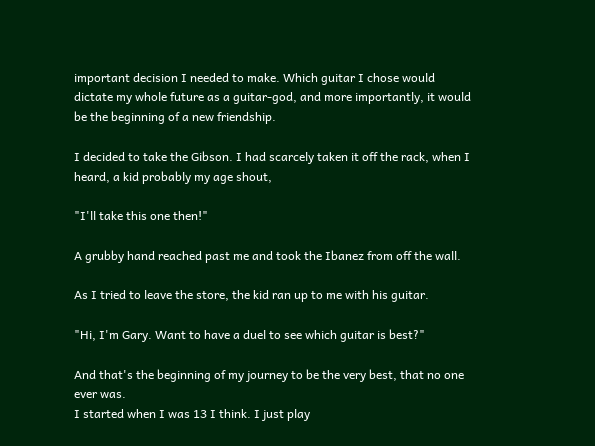important decision I needed to make. Which guitar I chose would dictate my whole future as a guitar-god, and more importantly, it would be the beginning of a new friendship.

I decided to take the Gibson. I had scarcely taken it off the rack, when I heard, a kid probably my age shout,

"I'll take this one then!"

A grubby hand reached past me and took the Ibanez from off the wall.

As I tried to leave the store, the kid ran up to me with his guitar.

"Hi, I'm Gary. Want to have a duel to see which guitar is best?"

And that's the beginning of my journey to be the very best, that no one ever was.
I started when I was 13 I think. I just play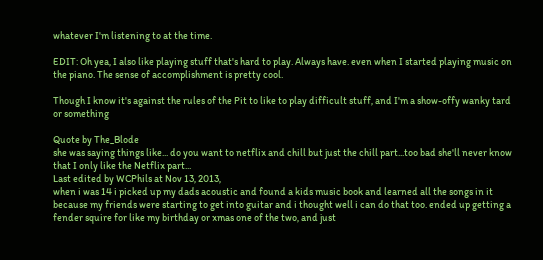whatever I'm listening to at the time.

EDIT: Oh yea, I also like playing stuff that's hard to play. Always have. even when I started playing music on the piano. The sense of accomplishment is pretty cool.

Though I know it's against the rules of the Pit to like to play difficult stuff, and I'm a show-offy wanky tard or something

Quote by The_Blode
she was saying things like... do you want to netflix and chill but just the chill part...too bad she'll never know that I only like the Netflix part...
Last edited by WCPhils at Nov 13, 2013,
when i was 14 i picked up my dads acoustic and found a kids music book and learned all the songs in it because my friends were starting to get into guitar and i thought well i can do that too. ended up getting a fender squire for like my birthday or xmas one of the two, and just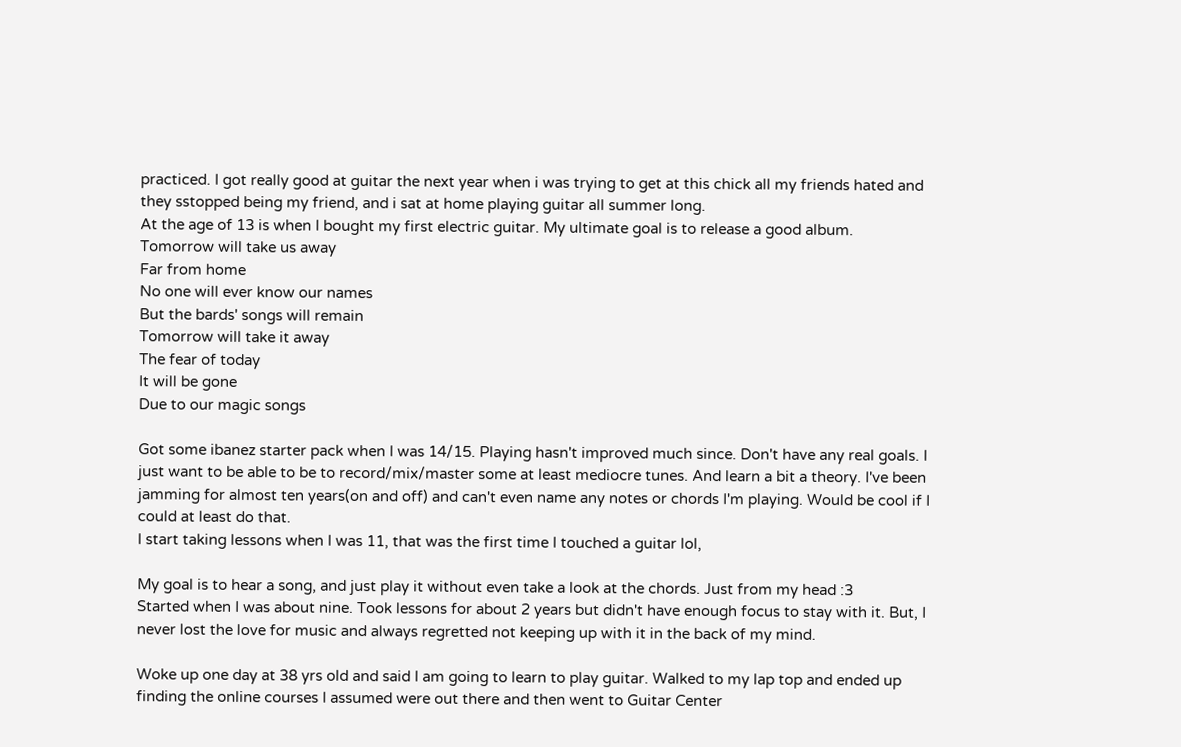practiced. I got really good at guitar the next year when i was trying to get at this chick all my friends hated and they sstopped being my friend, and i sat at home playing guitar all summer long.
At the age of 13 is when I bought my first electric guitar. My ultimate goal is to release a good album.
Tomorrow will take us away
Far from home
No one will ever know our names
But the bards' songs will remain
Tomorrow will take it away
The fear of today
It will be gone
Due to our magic songs

Got some ibanez starter pack when I was 14/15. Playing hasn't improved much since. Don't have any real goals. I just want to be able to be to record/mix/master some at least mediocre tunes. And learn a bit a theory. I've been jamming for almost ten years(on and off) and can't even name any notes or chords I'm playing. Would be cool if I could at least do that.
I start taking lessons when I was 11, that was the first time I touched a guitar lol,

My goal is to hear a song, and just play it without even take a look at the chords. Just from my head :3
Started when I was about nine. Took lessons for about 2 years but didn't have enough focus to stay with it. But, I never lost the love for music and always regretted not keeping up with it in the back of my mind.

Woke up one day at 38 yrs old and said I am going to learn to play guitar. Walked to my lap top and ended up finding the online courses I assumed were out there and then went to Guitar Center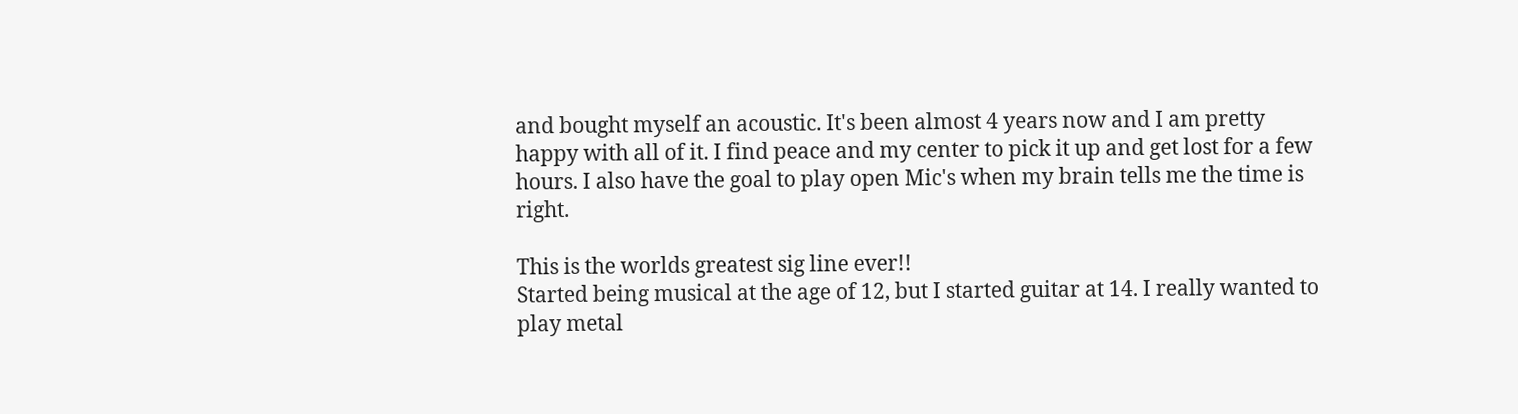and bought myself an acoustic. It's been almost 4 years now and I am pretty happy with all of it. I find peace and my center to pick it up and get lost for a few hours. I also have the goal to play open Mic's when my brain tells me the time is right.

This is the worlds greatest sig line ever!!
Started being musical at the age of 12, but I started guitar at 14. I really wanted to play metal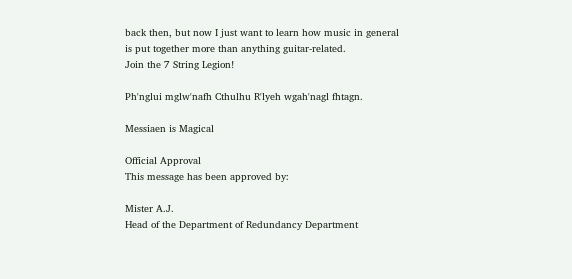back then, but now I just want to learn how music in general is put together more than anything guitar-related.
Join the 7 String Legion!

Ph'nglui mglw'nafh Cthulhu R'lyeh wgah'nagl fhtagn.

Messiaen is Magical

Official Approval
This message has been approved by:

Mister A.J.
Head of the Department of Redundancy Department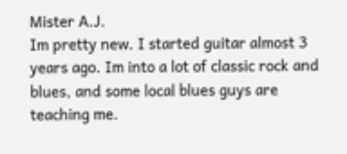Mister A.J.
Im pretty new. I started guitar almost 3 years ago. Im into a lot of classic rock and blues, and some local blues guys are teaching me.